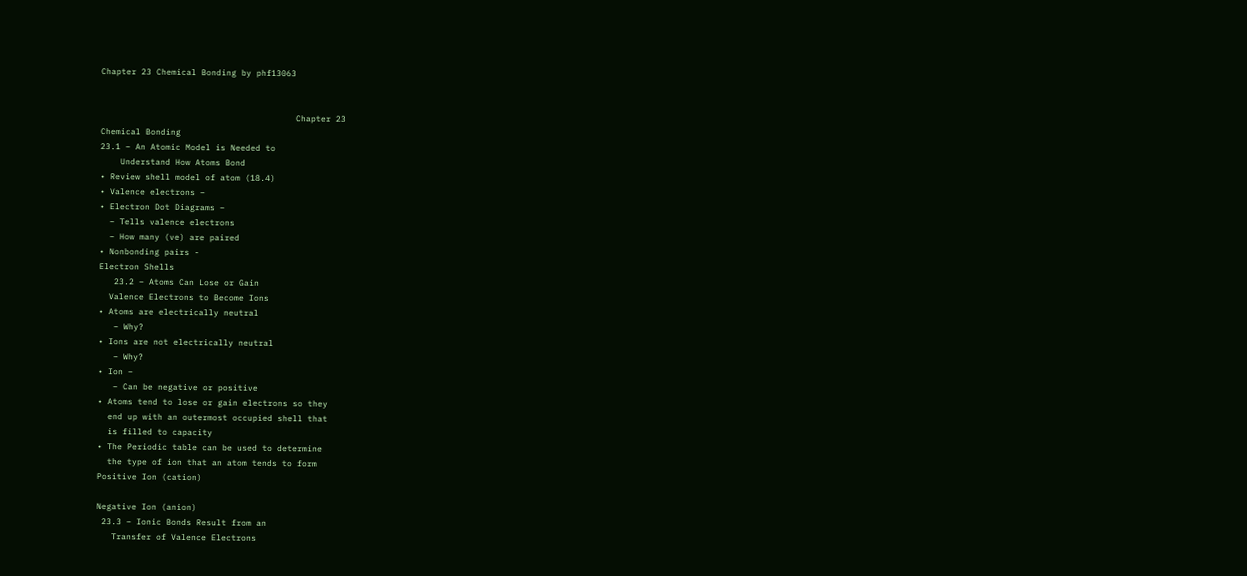Chapter 23 Chemical Bonding by phf13063


                                       Chapter 23
Chemical Bonding
23.1 – An Atomic Model is Needed to
    Understand How Atoms Bond
• Review shell model of atom (18.4)
• Valence electrons –
• Electron Dot Diagrams –
  – Tells valence electrons
  – How many (ve) are paired
• Nonbonding pairs -
Electron Shells
   23.2 – Atoms Can Lose or Gain
  Valence Electrons to Become Ions
• Atoms are electrically neutral
   – Why?
• Ions are not electrically neutral
   – Why?
• Ion –
   – Can be negative or positive
• Atoms tend to lose or gain electrons so they
  end up with an outermost occupied shell that
  is filled to capacity
• The Periodic table can be used to determine
  the type of ion that an atom tends to form
Positive Ion (cation)

Negative Ion (anion)
 23.3 – Ionic Bonds Result from an
   Transfer of Valence Electrons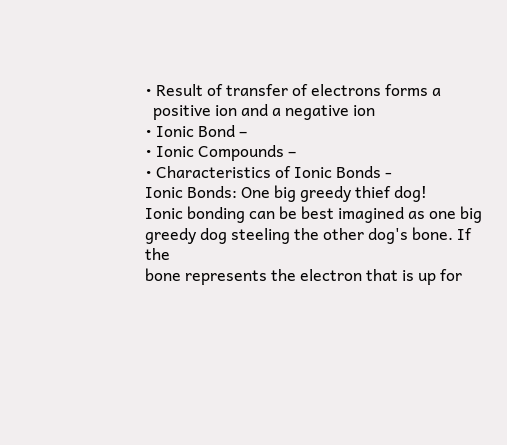• Result of transfer of electrons forms a
  positive ion and a negative ion
• Ionic Bond –
• Ionic Compounds –
• Characteristics of Ionic Bonds -
Ionic Bonds: One big greedy thief dog!
Ionic bonding can be best imagined as one big
greedy dog steeling the other dog's bone. If the
bone represents the electron that is up for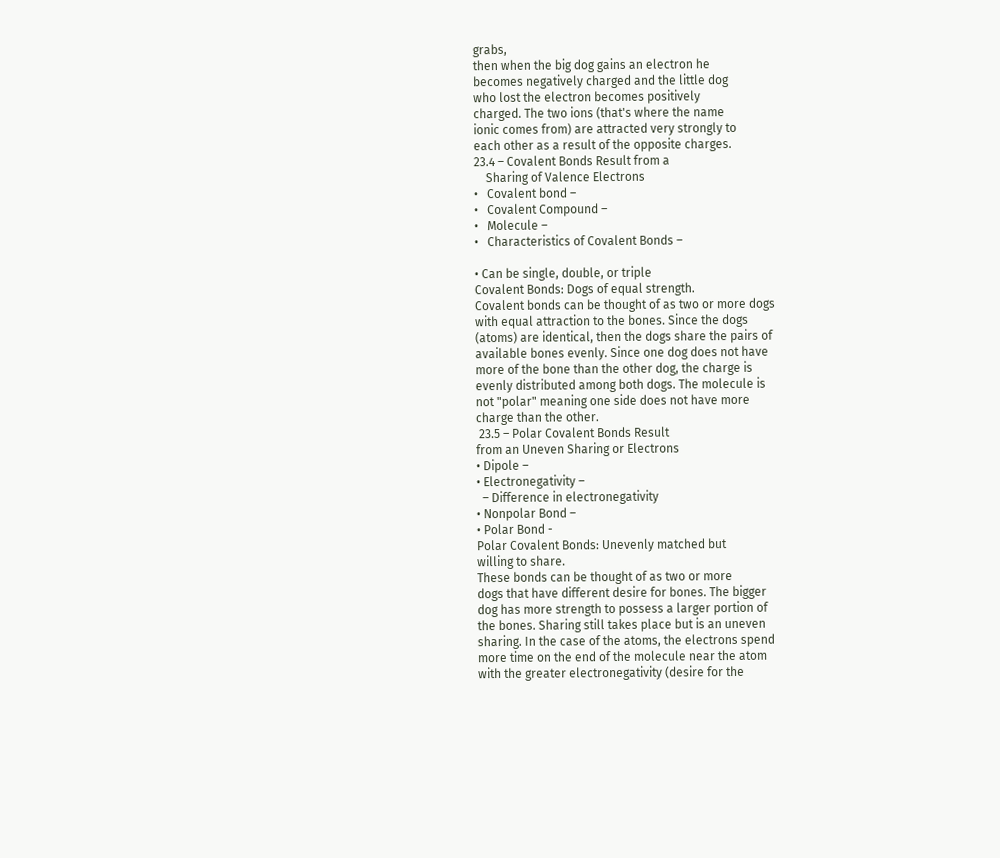grabs,
then when the big dog gains an electron he
becomes negatively charged and the little dog
who lost the electron becomes positively
charged. The two ions (that's where the name
ionic comes from) are attracted very strongly to
each other as a result of the opposite charges.
23.4 – Covalent Bonds Result from a
    Sharing of Valence Electrons
•   Covalent bond –
•   Covalent Compound –
•   Molecule –
•   Characteristics of Covalent Bonds –

• Can be single, double, or triple
Covalent Bonds: Dogs of equal strength.
Covalent bonds can be thought of as two or more dogs
with equal attraction to the bones. Since the dogs
(atoms) are identical, then the dogs share the pairs of
available bones evenly. Since one dog does not have
more of the bone than the other dog, the charge is
evenly distributed among both dogs. The molecule is
not "polar" meaning one side does not have more
charge than the other.
 23.5 – Polar Covalent Bonds Result
from an Uneven Sharing or Electrons
• Dipole –
• Electronegativity –
  – Difference in electronegativity
• Nonpolar Bond –
• Polar Bond -
Polar Covalent Bonds: Unevenly matched but
willing to share.
These bonds can be thought of as two or more
dogs that have different desire for bones. The bigger
dog has more strength to possess a larger portion of
the bones. Sharing still takes place but is an uneven
sharing. In the case of the atoms, the electrons spend
more time on the end of the molecule near the atom
with the greater electronegativity (desire for the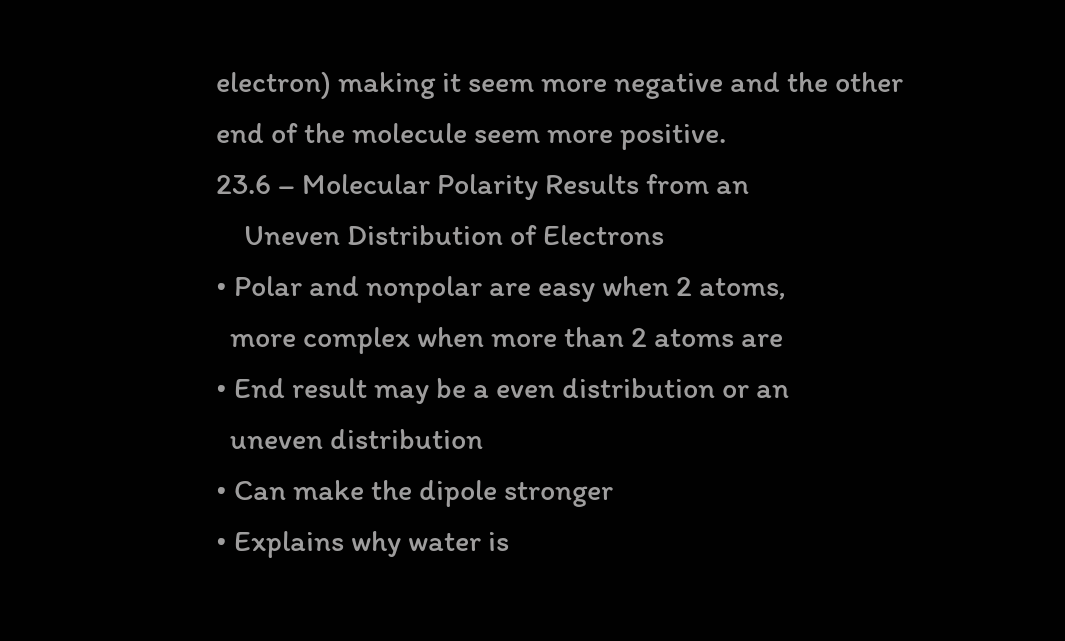electron) making it seem more negative and the other
end of the molecule seem more positive.
23.6 – Molecular Polarity Results from an
    Uneven Distribution of Electrons
• Polar and nonpolar are easy when 2 atoms,
  more complex when more than 2 atoms are
• End result may be a even distribution or an
  uneven distribution
• Can make the dipole stronger
• Explains why water is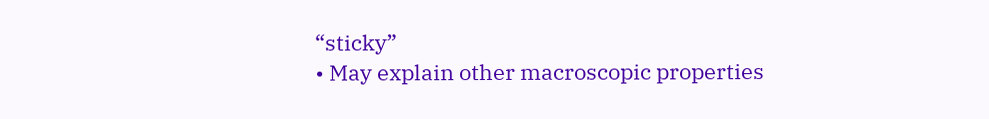“sticky”
• May explain other macroscopic properties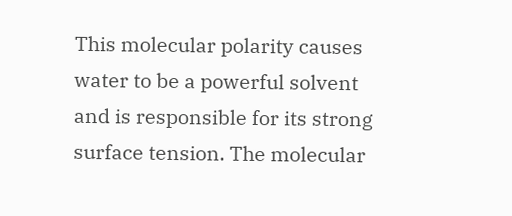This molecular polarity causes
water to be a powerful solvent
and is responsible for its strong
surface tension. The molecular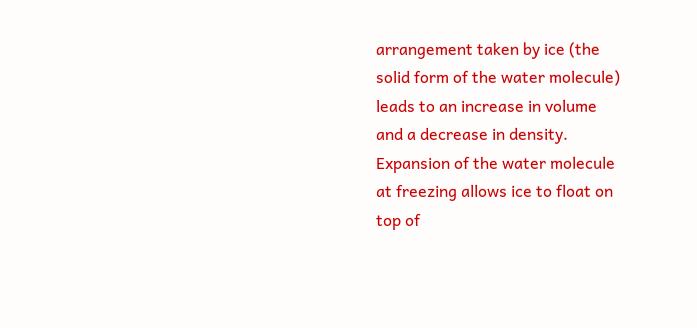arrangement taken by ice (the
solid form of the water molecule)
leads to an increase in volume
and a decrease in density.
Expansion of the water molecule
at freezing allows ice to float on
top of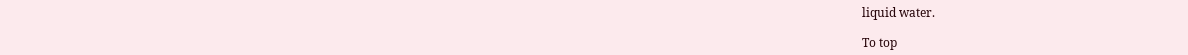liquid water.

To top